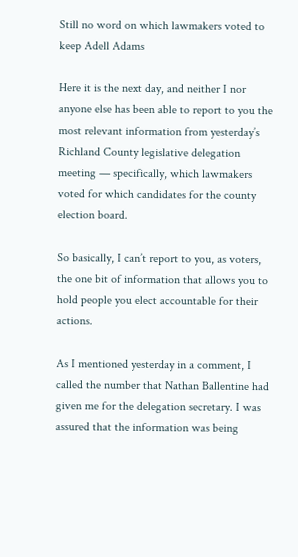Still no word on which lawmakers voted to keep Adell Adams

Here it is the next day, and neither I nor anyone else has been able to report to you the most relevant information from yesterday’s Richland County legislative delegation meeting — specifically, which lawmakers voted for which candidates for the county election board.

So basically, I can’t report to you, as voters, the one bit of information that allows you to hold people you elect accountable for their actions.

As I mentioned yesterday in a comment, I called the number that Nathan Ballentine had given me for the delegation secretary. I was assured that the information was being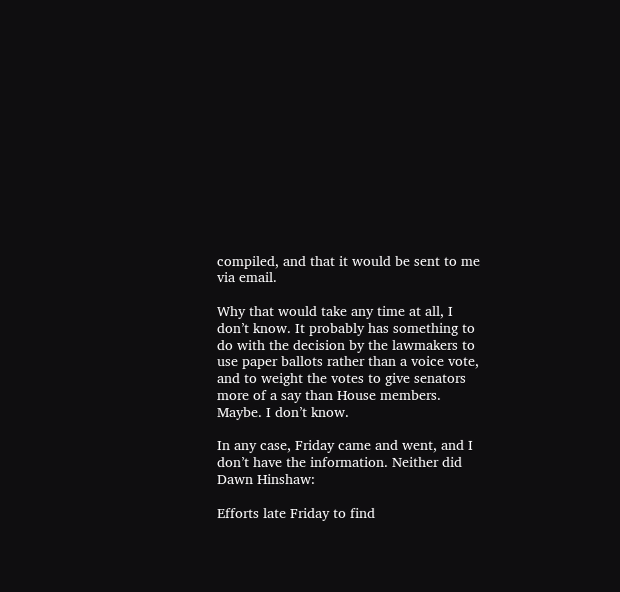compiled, and that it would be sent to me via email.

Why that would take any time at all, I don’t know. It probably has something to do with the decision by the lawmakers to use paper ballots rather than a voice vote, and to weight the votes to give senators more of a say than House members. Maybe. I don’t know.

In any case, Friday came and went, and I don’t have the information. Neither did Dawn Hinshaw:

Efforts late Friday to find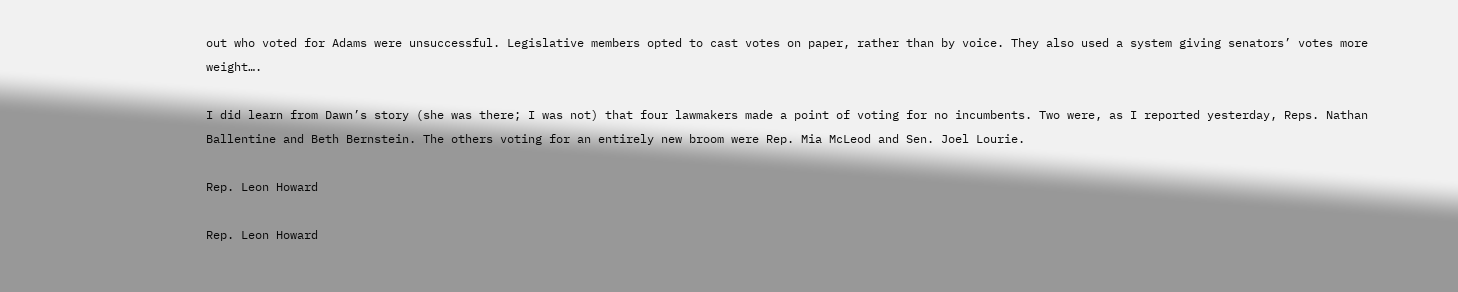out who voted for Adams were unsuccessful. Legislative members opted to cast votes on paper, rather than by voice. They also used a system giving senators’ votes more weight….

I did learn from Dawn’s story (she was there; I was not) that four lawmakers made a point of voting for no incumbents. Two were, as I reported yesterday, Reps. Nathan Ballentine and Beth Bernstein. The others voting for an entirely new broom were Rep. Mia McLeod and Sen. Joel Lourie.

Rep. Leon Howard

Rep. Leon Howard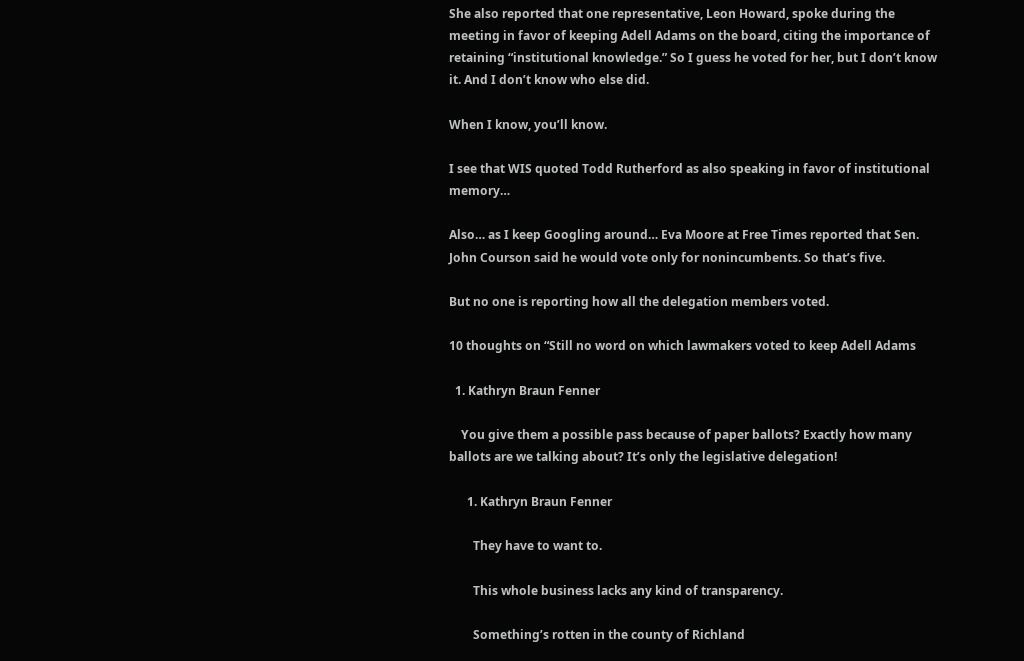She also reported that one representative, Leon Howard, spoke during the meeting in favor of keeping Adell Adams on the board, citing the importance of retaining “institutional knowledge.” So I guess he voted for her, but I don’t know it. And I don’t know who else did.

When I know, you’ll know.

I see that WIS quoted Todd Rutherford as also speaking in favor of institutional memory…

Also… as I keep Googling around… Eva Moore at Free Times reported that Sen. John Courson said he would vote only for nonincumbents. So that’s five.

But no one is reporting how all the delegation members voted.

10 thoughts on “Still no word on which lawmakers voted to keep Adell Adams

  1. Kathryn Braun Fenner

    You give them a possible pass because of paper ballots? Exactly how many ballots are we talking about? It’s only the legislative delegation!

      1. Kathryn Braun Fenner

        They have to want to.

        This whole business lacks any kind of transparency.

        Something’s rotten in the county of Richland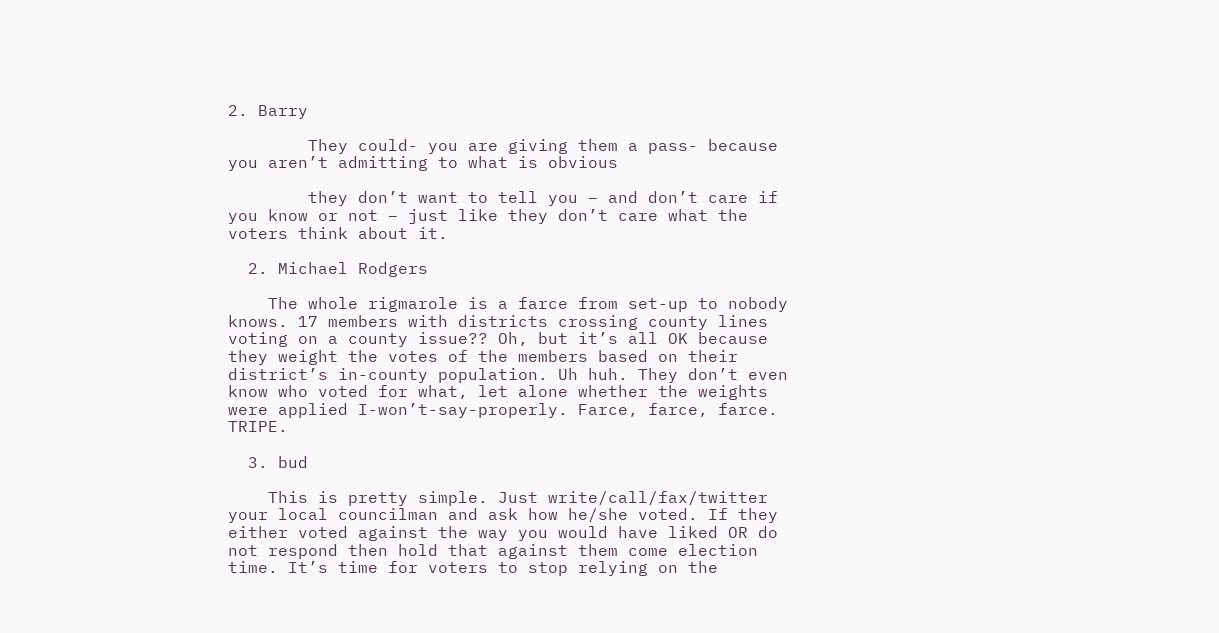2. Barry

        They could- you are giving them a pass- because you aren’t admitting to what is obvious

        they don’t want to tell you – and don’t care if you know or not – just like they don’t care what the voters think about it.

  2. Michael Rodgers

    The whole rigmarole is a farce from set-up to nobody knows. 17 members with districts crossing county lines voting on a county issue?? Oh, but it’s all OK because they weight the votes of the members based on their district’s in-county population. Uh huh. They don’t even know who voted for what, let alone whether the weights were applied I-won’t-say-properly. Farce, farce, farce. TRIPE.

  3. bud

    This is pretty simple. Just write/call/fax/twitter your local councilman and ask how he/she voted. If they either voted against the way you would have liked OR do not respond then hold that against them come election time. It’s time for voters to stop relying on the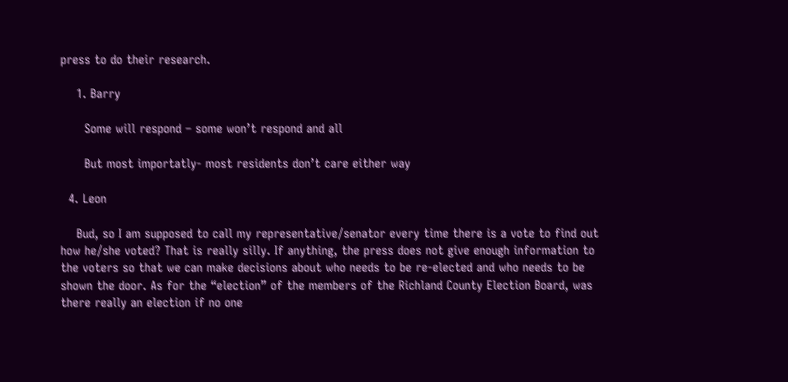press to do their research.

    1. Barry

      Some will respond – some won’t respond and all

      But most importatly- most residents don’t care either way

  4. Leon

    Bud, so I am supposed to call my representative/senator every time there is a vote to find out how he/she voted? That is really silly. If anything, the press does not give enough information to the voters so that we can make decisions about who needs to be re-elected and who needs to be shown the door. As for the “election” of the members of the Richland County Election Board, was there really an election if no one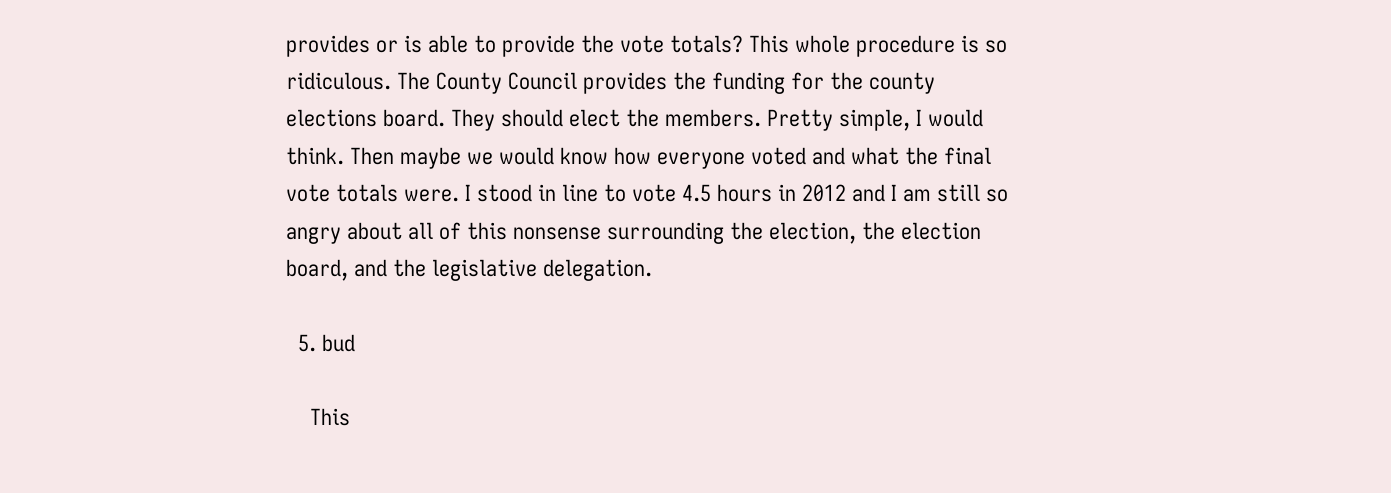provides or is able to provide the vote totals? This whole procedure is so ridiculous. The County Council provides the funding for the county elections board. They should elect the members. Pretty simple, I would think. Then maybe we would know how everyone voted and what the final vote totals were. I stood in line to vote 4.5 hours in 2012 and I am still so angry about all of this nonsense surrounding the election, the election board, and the legislative delegation.

  5. bud

    This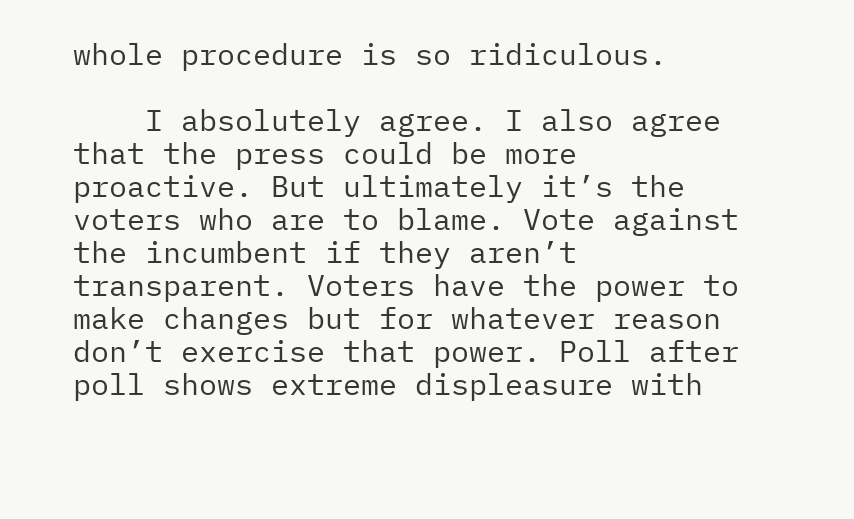whole procedure is so ridiculous.

    I absolutely agree. I also agree that the press could be more proactive. But ultimately it’s the voters who are to blame. Vote against the incumbent if they aren’t transparent. Voters have the power to make changes but for whatever reason don’t exercise that power. Poll after poll shows extreme displeasure with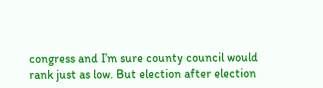congress and I’m sure county council would rank just as low. But election after election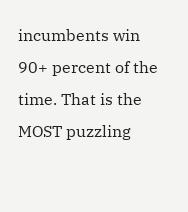incumbents win 90+ percent of the time. That is the MOST puzzling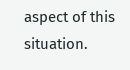aspect of this situation.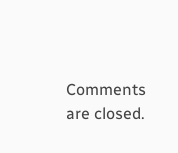Comments are closed.